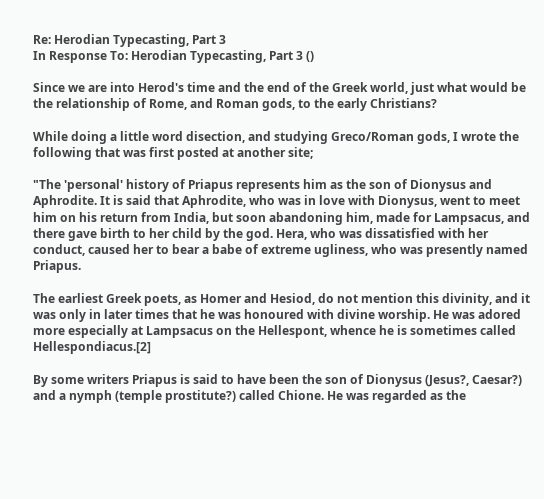Re: Herodian Typecasting, Part 3
In Response To: Herodian Typecasting, Part 3 ()

Since we are into Herod's time and the end of the Greek world, just what would be the relationship of Rome, and Roman gods, to the early Christians?

While doing a little word disection, and studying Greco/Roman gods, I wrote the following that was first posted at another site;

"The 'personal' history of Priapus represents him as the son of Dionysus and Aphrodite. It is said that Aphrodite, who was in love with Dionysus, went to meet him on his return from India, but soon abandoning him, made for Lampsacus, and there gave birth to her child by the god. Hera, who was dissatisfied with her conduct, caused her to bear a babe of extreme ugliness, who was presently named Priapus.

The earliest Greek poets, as Homer and Hesiod, do not mention this divinity, and it was only in later times that he was honoured with divine worship. He was adored more especially at Lampsacus on the Hellespont, whence he is sometimes called Hellespondiacus.[2]

By some writers Priapus is said to have been the son of Dionysus (Jesus?, Caesar?) and a nymph (temple prostitute?) called Chione. He was regarded as the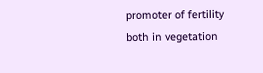promoter of fertility both in vegetation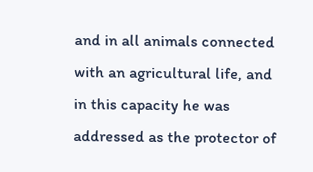and in all animals connected with an agricultural life, and in this capacity he was addressed as the protector of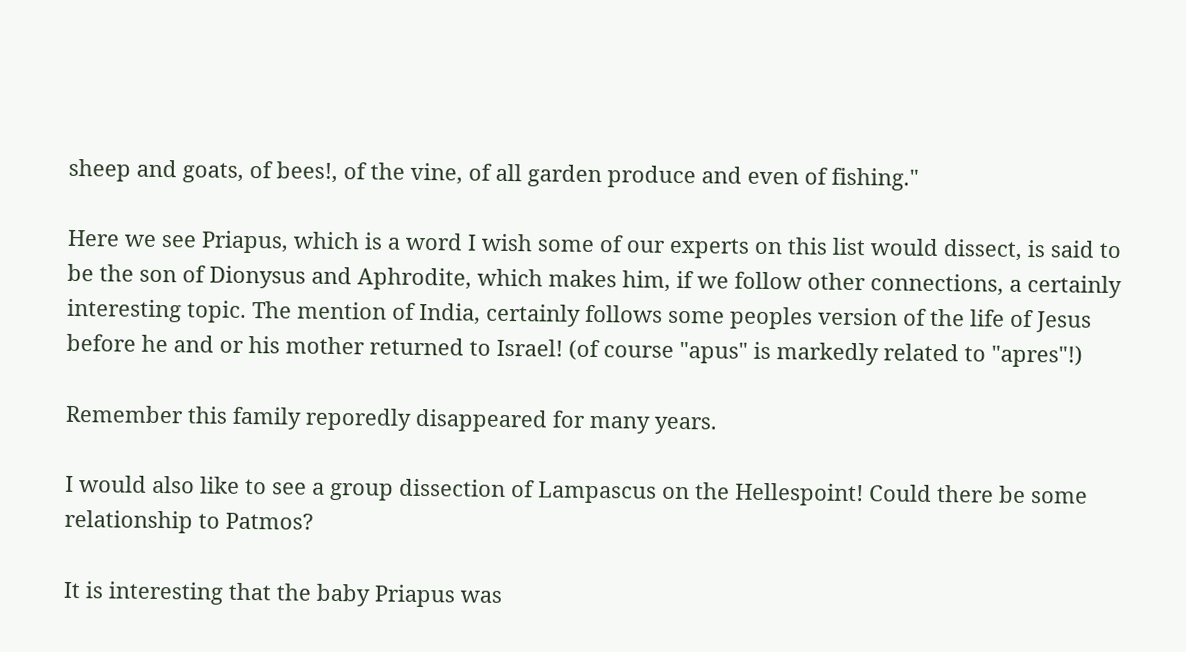sheep and goats, of bees!, of the vine, of all garden produce and even of fishing."

Here we see Priapus, which is a word I wish some of our experts on this list would dissect, is said to be the son of Dionysus and Aphrodite, which makes him, if we follow other connections, a certainly interesting topic. The mention of India, certainly follows some peoples version of the life of Jesus before he and or his mother returned to Israel! (of course "apus" is markedly related to "apres"!)

Remember this family reporedly disappeared for many years.

I would also like to see a group dissection of Lampascus on the Hellespoint! Could there be some relationship to Patmos?

It is interesting that the baby Priapus was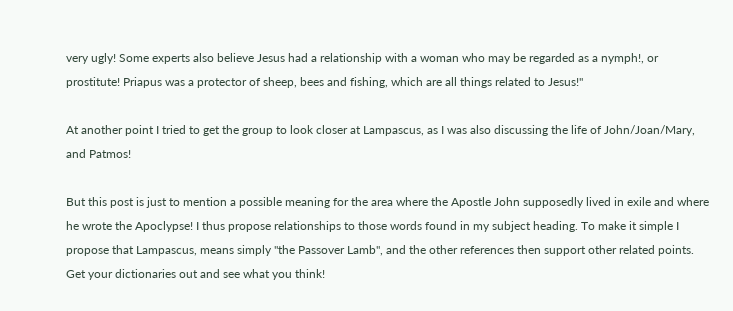very ugly! Some experts also believe Jesus had a relationship with a woman who may be regarded as a nymph!, or prostitute! Priapus was a protector of sheep, bees and fishing, which are all things related to Jesus!"

At another point I tried to get the group to look closer at Lampascus, as I was also discussing the life of John/Joan/Mary, and Patmos!

But this post is just to mention a possible meaning for the area where the Apostle John supposedly lived in exile and where he wrote the Apoclypse! I thus propose relationships to those words found in my subject heading. To make it simple I propose that Lampascus, means simply "the Passover Lamb", and the other references then support other related points. Get your dictionaries out and see what you think!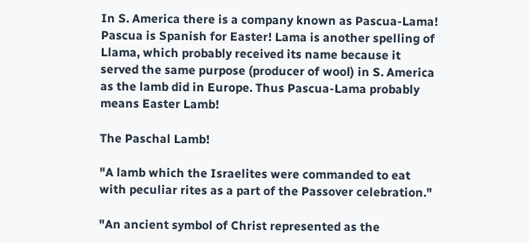In S. America there is a company known as Pascua-Lama! Pascua is Spanish for Easter! Lama is another spelling of Llama, which probably received its name because it served the same purpose (producer of wool) in S. America as the lamb did in Europe. Thus Pascua-Lama probably means Easter Lamb!

The Paschal Lamb!

"A lamb which the Israelites were commanded to eat with peculiar rites as a part of the Passover celebration."

"An ancient symbol of Christ represented as the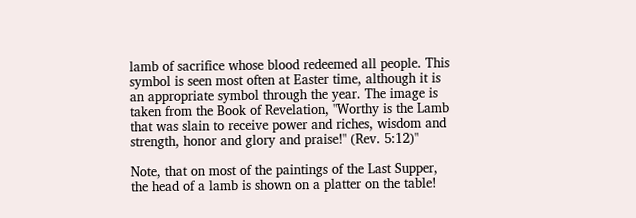lamb of sacrifice whose blood redeemed all people. This symbol is seen most often at Easter time, although it is an appropriate symbol through the year. The image is taken from the Book of Revelation, "Worthy is the Lamb that was slain to receive power and riches, wisdom and strength, honor and glory and praise!" (Rev. 5:12)"

Note, that on most of the paintings of the Last Supper, the head of a lamb is shown on a platter on the table!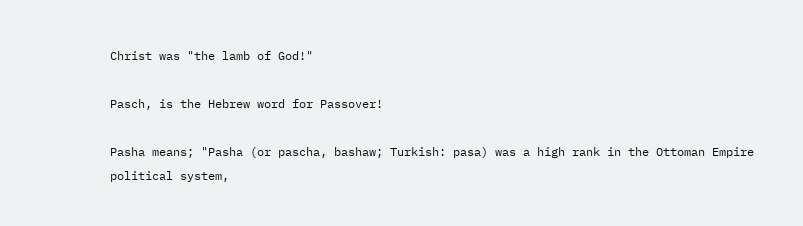Christ was "the lamb of God!"

Pasch, is the Hebrew word for Passover!

Pasha means; "Pasha (or pascha, bashaw; Turkish: pasa) was a high rank in the Ottoman Empire political system,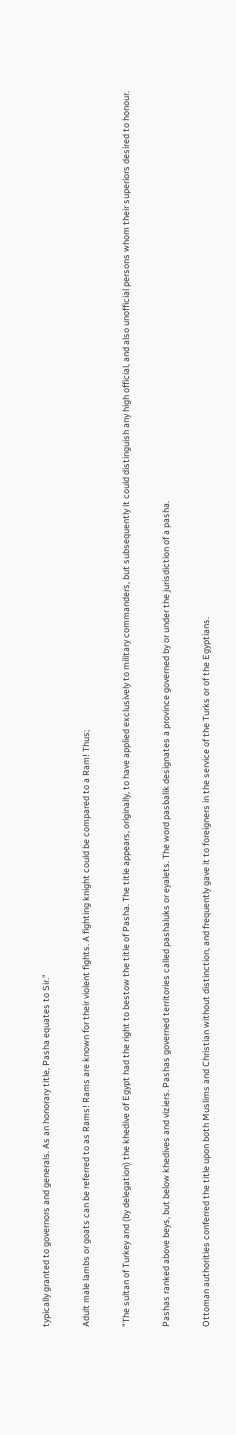typically granted to governors and generals. As an honorary title, Pasha equates to Sir."

Adult male lambs or goats can be referred to as Rams! Rams are known for their violent fights. A fighting knight could be compared to a Ram! Thus;

"The sultan of Turkey and (by delegation) the khedive of Egypt had the right to bestow the title of Pasha. The title appears, originally, to have applied exclusively to military commanders, but subsequently it could distinguish any high official, and also unofficial persons whom their superiors desired to honour.

Pashas ranked above beys, but below khedives and viziers. Pashas governed territories called pashaluks or eyalets. The word pasbalik designates a province governed by or under the jurisdiction of a pasha.

Ottoman authorities conferred the title upon both Muslims and Christian without distinction, and frequently gave it to foreigners in the service of the Turks or of the Egyptians.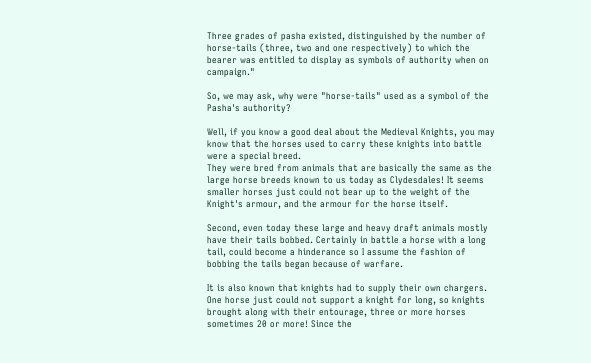Three grades of pasha existed, distinguished by the number of horse-tails (three, two and one respectively) to which the bearer was entitled to display as symbols of authority when on campaign."

So, we may ask, why were "horse-tails" used as a symbol of the Pasha's authority?

Well, if you know a good deal about the Medieval Knights, you may know that the horses used to carry these knights into battle were a special breed.
They were bred from animals that are basically the same as the large horse breeds known to us today as Clydesdales! It seems smaller horses just could not bear up to the weight of the Knight's armour, and the armour for the horse itself.

Second, even today these large and heavy draft animals mostly have their tails bobbed. Certainly in battle a horse with a long tail, could become a hinderance so I assume the fashion of bobbing the tails began because of warfare.

It is also known that knights had to supply their own chargers. One horse just could not support a knight for long, so knights brought along with their entourage, three or more horses sometimes 20 or more! Since the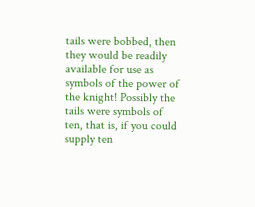tails were bobbed, then they would be readily available for use as symbols of the power of the knight! Possibly the tails were symbols of ten, that is, if you could supply ten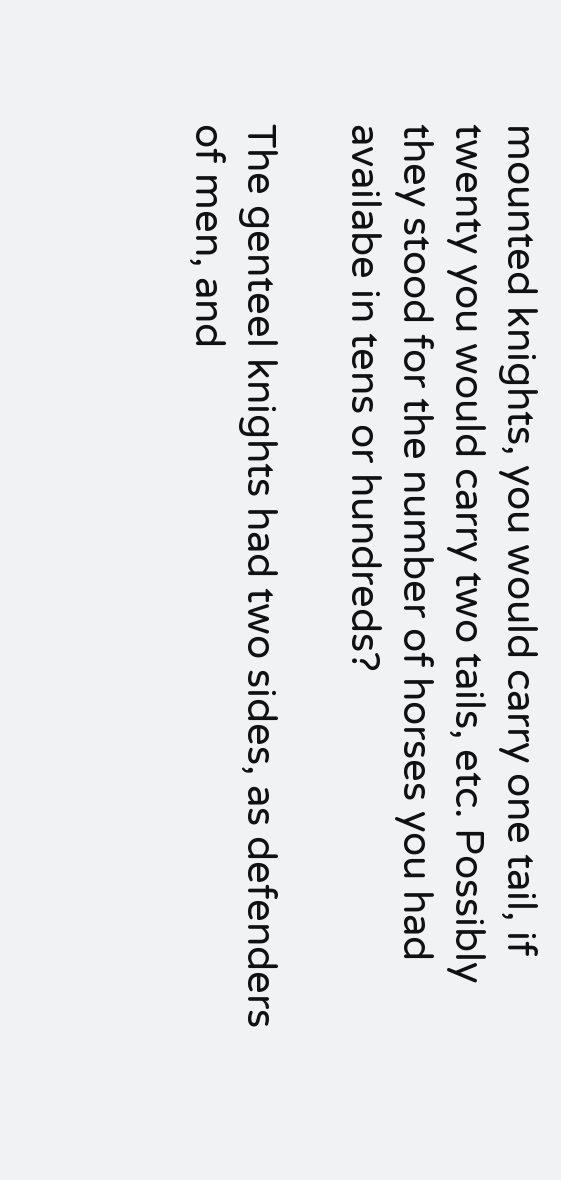mounted knights, you would carry one tail, if twenty you would carry two tails, etc. Possibly they stood for the number of horses you had availabe in tens or hundreds?

The genteel knights had two sides, as defenders of men, and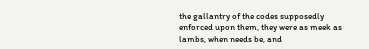the gallantry of the codes supposedly enforced upon them, they were as meek as lambs, when needs be, and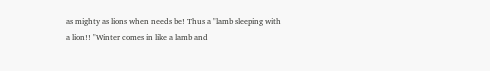as mighty as lions when needs be! Thus a "lamb sleeping with a lion!! "Winter comes in like a lamb and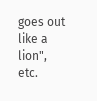goes out like a lion", etc.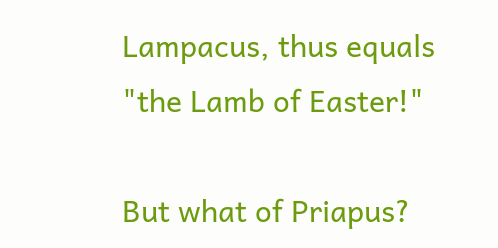Lampacus, thus equals "the Lamb of Easter!"

But what of Priapus?